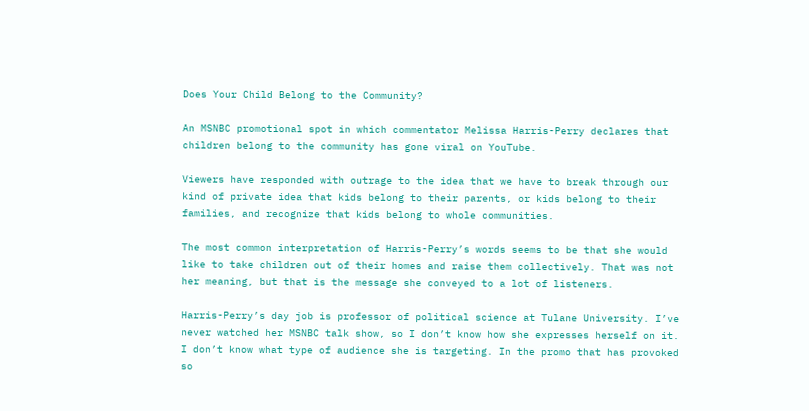Does Your Child Belong to the Community?

An MSNBC promotional spot in which commentator Melissa Harris-Perry declares that children belong to the community has gone viral on YouTube.

Viewers have responded with outrage to the idea that we have to break through our kind of private idea that kids belong to their parents, or kids belong to their families, and recognize that kids belong to whole communities.

The most common interpretation of Harris-Perry’s words seems to be that she would like to take children out of their homes and raise them collectively. That was not her meaning, but that is the message she conveyed to a lot of listeners.

Harris-Perry’s day job is professor of political science at Tulane University. I’ve never watched her MSNBC talk show, so I don’t know how she expresses herself on it. I don’t know what type of audience she is targeting. In the promo that has provoked so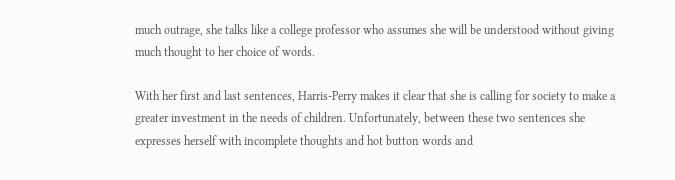much outrage, she talks like a college professor who assumes she will be understood without giving much thought to her choice of words.

With her first and last sentences, Harris-Perry makes it clear that she is calling for society to make a greater investment in the needs of children. Unfortunately, between these two sentences she expresses herself with incomplete thoughts and hot button words and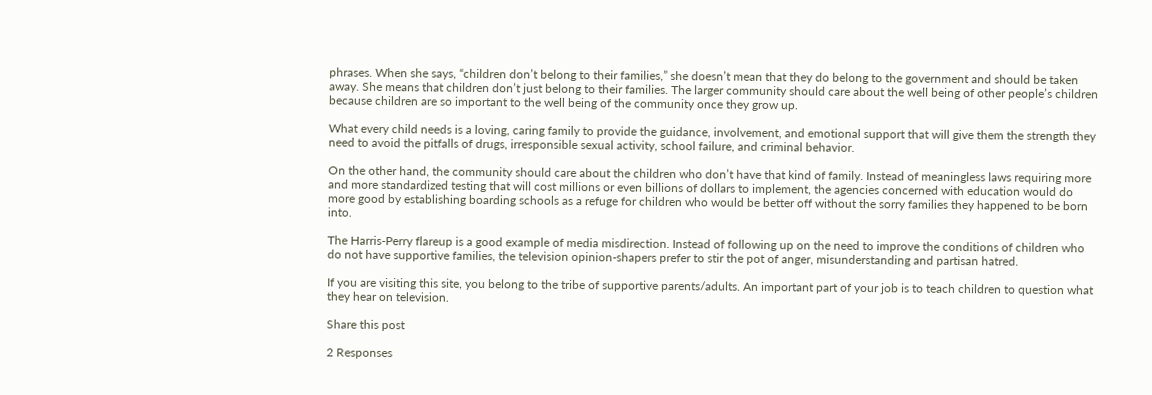phrases. When she says, “children don’t belong to their families,” she doesn’t mean that they do belong to the government and should be taken away. She means that children don’t just belong to their families. The larger community should care about the well being of other people’s children because children are so important to the well being of the community once they grow up.

What every child needs is a loving, caring family to provide the guidance, involvement, and emotional support that will give them the strength they need to avoid the pitfalls of drugs, irresponsible sexual activity, school failure, and criminal behavior.

On the other hand, the community should care about the children who don’t have that kind of family. Instead of meaningless laws requiring more and more standardized testing that will cost millions or even billions of dollars to implement, the agencies concerned with education would do more good by establishing boarding schools as a refuge for children who would be better off without the sorry families they happened to be born into.

The Harris-Perry flareup is a good example of media misdirection. Instead of following up on the need to improve the conditions of children who do not have supportive families, the television opinion-shapers prefer to stir the pot of anger, misunderstanding and partisan hatred.

If you are visiting this site, you belong to the tribe of supportive parents/adults. An important part of your job is to teach children to question what they hear on television.

Share this post

2 Responses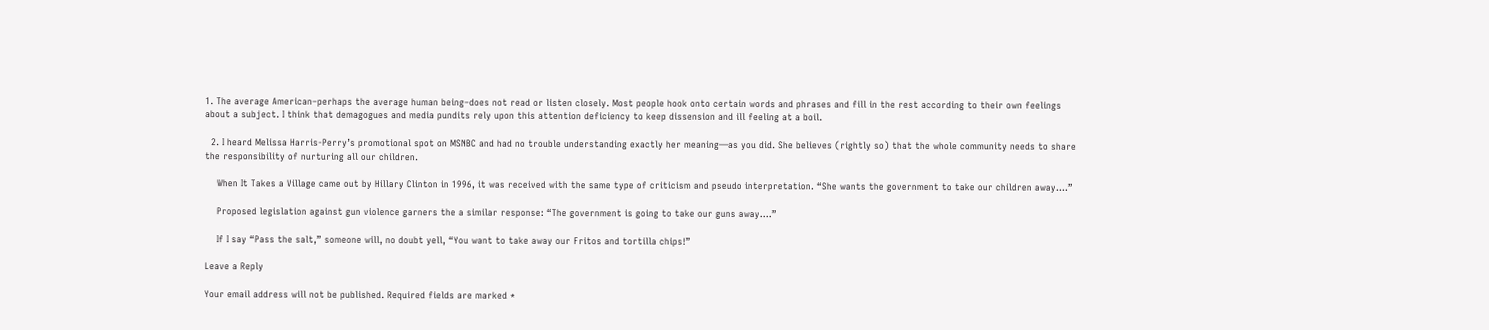1. The average American–perhaps the average human being–does not read or listen closely. Most people hook onto certain words and phrases and fill in the rest according to their own feelings about a subject. I think that demagogues and media pundits rely upon this attention deficiency to keep dissension and ill feeling at a boil.

  2. I heard Melissa Harris-Perry’s promotional spot on MSNBC and had no trouble understanding exactly her meaning—as you did. She believes (rightly so) that the whole community needs to share the responsibility of nurturing all our children.

    When It Takes a Village came out by Hillary Clinton in 1996, it was received with the same type of criticism and pseudo interpretation. “She wants the government to take our children away….”

    Proposed legislation against gun violence garners the a similar response: “The government is going to take our guns away….”

    If I say “Pass the salt,” someone will, no doubt yell, “You want to take away our Fritos and tortilla chips!”

Leave a Reply

Your email address will not be published. Required fields are marked *